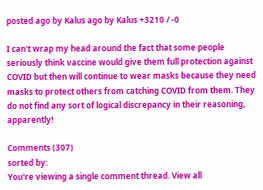posted ago by Kalus ago by Kalus +3210 / -0

I can't wrap my head around the fact that some people seriously think vaccine would give them full protection against COVID but then will continue to wear masks because they need masks to protect others from catching COVID from them. They do not find any sort of logical discrepancy in their reasoning, apparently!

Comments (307)
sorted by:
You're viewing a single comment thread. View all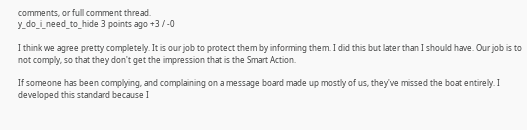comments, or full comment thread.
y_do_i_need_to_hide 3 points ago +3 / -0

I think we agree pretty completely. It is our job to protect them by informing them. I did this but later than I should have. Our job is to not comply, so that they don't get the impression that is the Smart Action.

If someone has been complying, and complaining on a message board made up mostly of us, they've missed the boat entirely. I developed this standard because I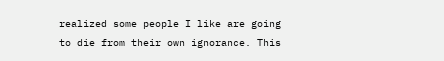realized some people I like are going to die from their own ignorance. This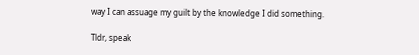way I can assuage my guilt by the knowledge I did something.

Tldr, speak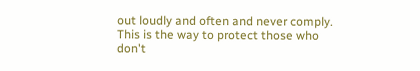out loudly and often and never comply. This is the way to protect those who don't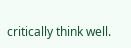critically think well.